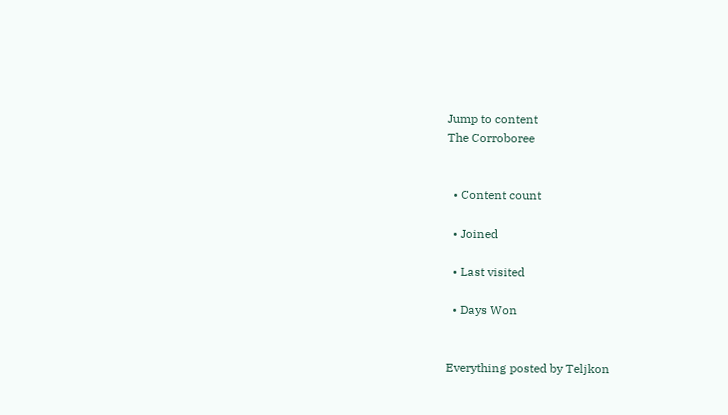Jump to content
The Corroboree


  • Content count

  • Joined

  • Last visited

  • Days Won


Everything posted by Teljkon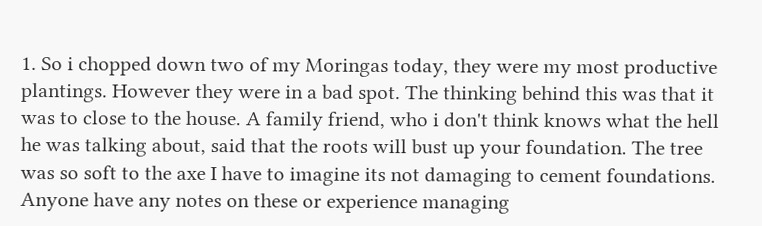1. So i chopped down two of my Moringas today, they were my most productive plantings. However they were in a bad spot. The thinking behind this was that it was to close to the house. A family friend, who i don't think knows what the hell he was talking about, said that the roots will bust up your foundation. The tree was so soft to the axe I have to imagine its not damaging to cement foundations. Anyone have any notes on these or experience managing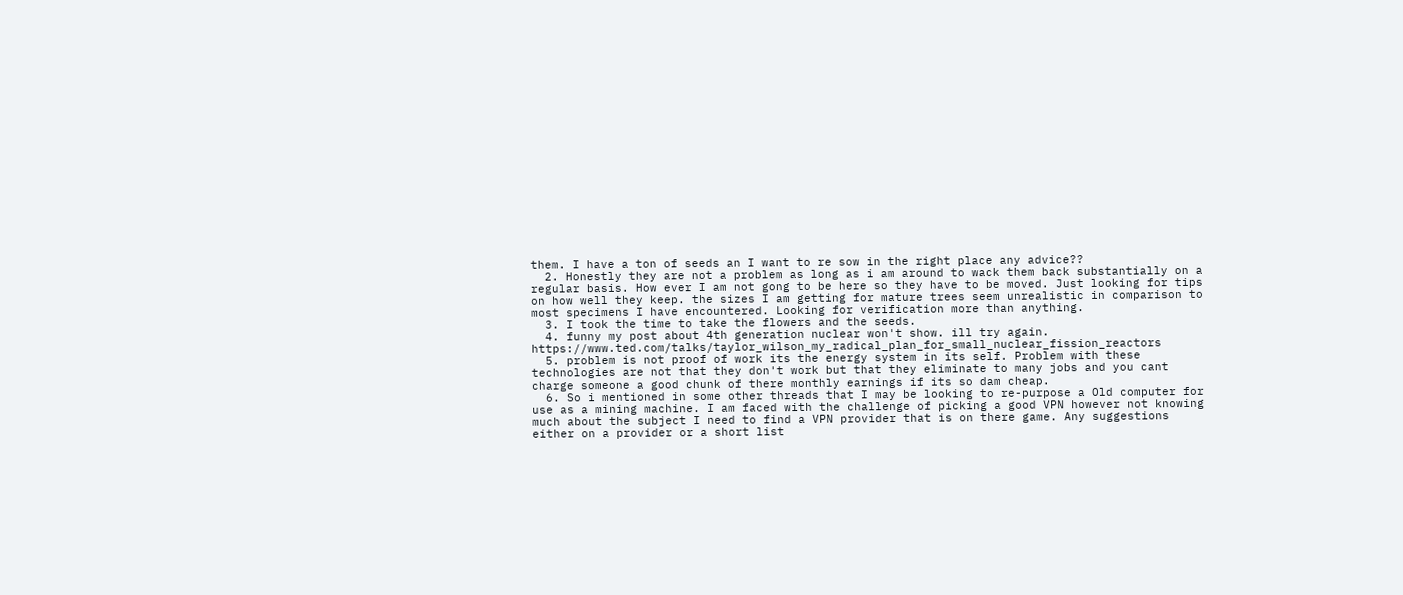them. I have a ton of seeds an I want to re sow in the right place any advice??
  2. Honestly they are not a problem as long as i am around to wack them back substantially on a regular basis. How ever I am not gong to be here so they have to be moved. Just looking for tips on how well they keep. the sizes I am getting for mature trees seem unrealistic in comparison to most specimens I have encountered. Looking for verification more than anything.
  3. I took the time to take the flowers and the seeds.
  4. funny my post about 4th generation nuclear won't show. ill try again. https://www.ted.com/talks/taylor_wilson_my_radical_plan_for_small_nuclear_fission_reactors
  5. problem is not proof of work its the energy system in its self. Problem with these technologies are not that they don't work but that they eliminate to many jobs and you cant charge someone a good chunk of there monthly earnings if its so dam cheap.
  6. So i mentioned in some other threads that I may be looking to re-purpose a Old computer for use as a mining machine. I am faced with the challenge of picking a good VPN however not knowing much about the subject I need to find a VPN provider that is on there game. Any suggestions either on a provider or a short list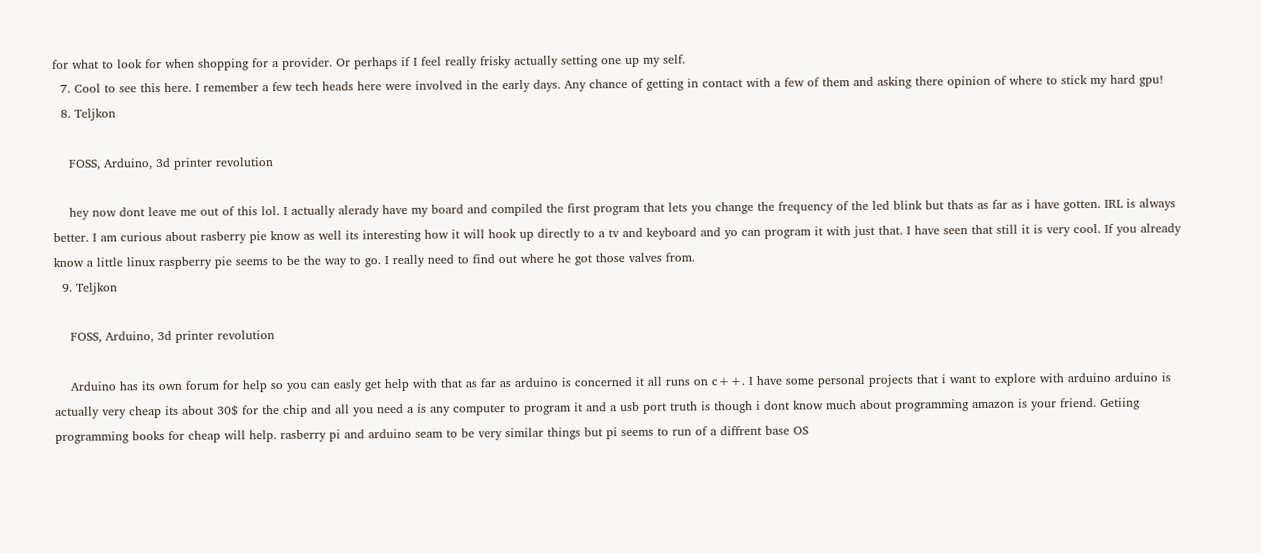for what to look for when shopping for a provider. Or perhaps if I feel really frisky actually setting one up my self.
  7. Cool to see this here. I remember a few tech heads here were involved in the early days. Any chance of getting in contact with a few of them and asking there opinion of where to stick my hard gpu!
  8. Teljkon

    FOSS, Arduino, 3d printer revolution

    hey now dont leave me out of this lol. I actually alerady have my board and compiled the first program that lets you change the frequency of the led blink but thats as far as i have gotten. IRL is always better. I am curious about rasberry pie know as well its interesting how it will hook up directly to a tv and keyboard and yo can program it with just that. I have seen that still it is very cool. If you already know a little linux raspberry pie seems to be the way to go. I really need to find out where he got those valves from.
  9. Teljkon

    FOSS, Arduino, 3d printer revolution

    Arduino has its own forum for help so you can easly get help with that as far as arduino is concerned it all runs on c++. I have some personal projects that i want to explore with arduino arduino is actually very cheap its about 30$ for the chip and all you need a is any computer to program it and a usb port truth is though i dont know much about programming amazon is your friend. Getiing programming books for cheap will help. rasberry pi and arduino seam to be very similar things but pi seems to run of a diffrent base OS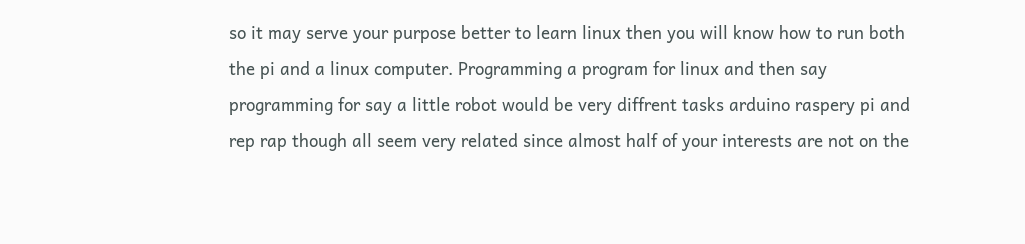so it may serve your purpose better to learn linux then you will know how to run both the pi and a linux computer. Programming a program for linux and then say programming for say a little robot would be very diffrent tasks arduino raspery pi and rep rap though all seem very related since almost half of your interests are not on the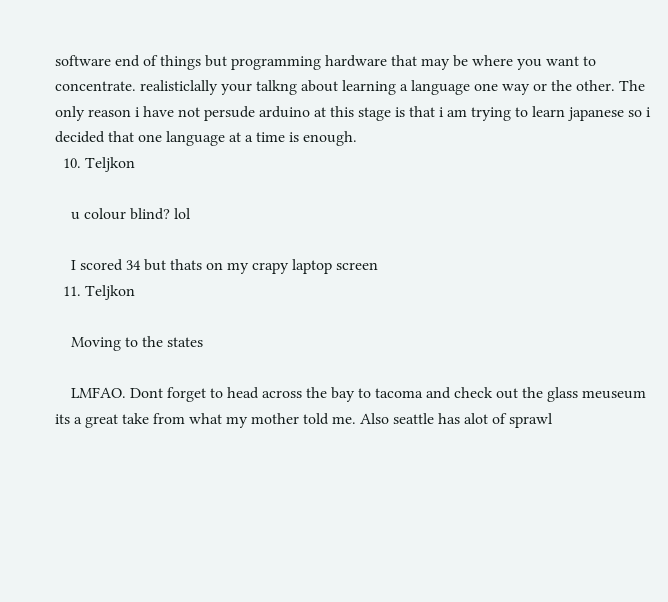software end of things but programming hardware that may be where you want to concentrate. realisticlally your talkng about learning a language one way or the other. The only reason i have not persude arduino at this stage is that i am trying to learn japanese so i decided that one language at a time is enough.
  10. Teljkon

    u colour blind? lol

    I scored 34 but thats on my crapy laptop screen
  11. Teljkon

    Moving to the states

    LMFAO. Dont forget to head across the bay to tacoma and check out the glass meuseum its a great take from what my mother told me. Also seattle has alot of sprawl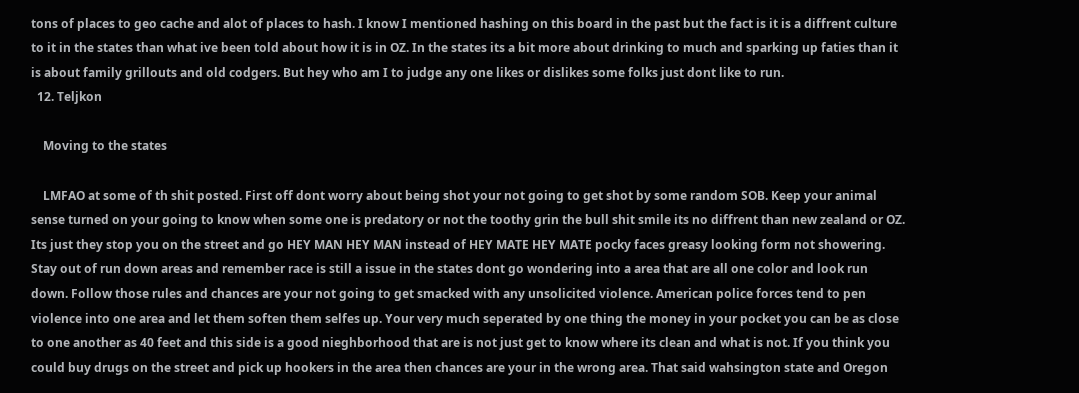tons of places to geo cache and alot of places to hash. I know I mentioned hashing on this board in the past but the fact is it is a diffrent culture to it in the states than what ive been told about how it is in OZ. In the states its a bit more about drinking to much and sparking up faties than it is about family grillouts and old codgers. But hey who am I to judge any one likes or dislikes some folks just dont like to run.
  12. Teljkon

    Moving to the states

    LMFAO at some of th shit posted. First off dont worry about being shot your not going to get shot by some random SOB. Keep your animal sense turned on your going to know when some one is predatory or not the toothy grin the bull shit smile its no diffrent than new zealand or OZ. Its just they stop you on the street and go HEY MAN HEY MAN instead of HEY MATE HEY MATE pocky faces greasy looking form not showering. Stay out of run down areas and remember race is still a issue in the states dont go wondering into a area that are all one color and look run down. Follow those rules and chances are your not going to get smacked with any unsolicited violence. American police forces tend to pen violence into one area and let them soften them selfes up. Your very much seperated by one thing the money in your pocket you can be as close to one another as 40 feet and this side is a good nieghborhood that are is not just get to know where its clean and what is not. If you think you could buy drugs on the street and pick up hookers in the area then chances are your in the wrong area. That said wahsington state and Oregon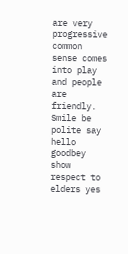are very progressive common sense comes into play and people are friendly. Smile be polite say hello goodbey show respect to elders yes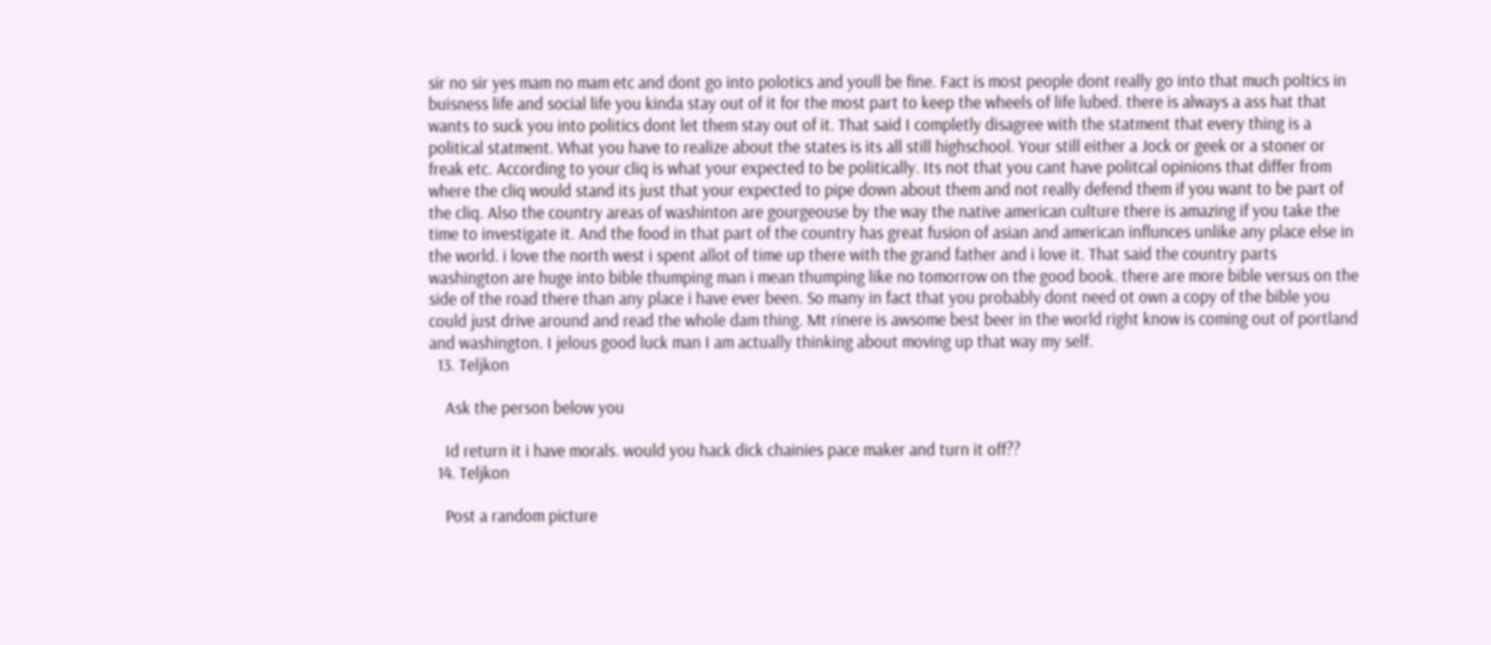sir no sir yes mam no mam etc and dont go into polotics and youll be fine. Fact is most people dont really go into that much poltics in buisness life and social life you kinda stay out of it for the most part to keep the wheels of life lubed. there is always a ass hat that wants to suck you into politics dont let them stay out of it. That said I completly disagree with the statment that every thing is a political statment. What you have to realize about the states is its all still highschool. Your still either a Jock or geek or a stoner or freak etc. According to your cliq is what your expected to be politically. Its not that you cant have politcal opinions that differ from where the cliq would stand its just that your expected to pipe down about them and not really defend them if you want to be part of the cliq. Also the country areas of washinton are gourgeouse by the way the native american culture there is amazing if you take the time to investigate it. And the food in that part of the country has great fusion of asian and american influnces unlike any place else in the world. i love the north west i spent allot of time up there with the grand father and i love it. That said the country parts washington are huge into bible thumping man i mean thumping like no tomorrow on the good book. there are more bible versus on the side of the road there than any place i have ever been. So many in fact that you probably dont need ot own a copy of the bible you could just drive around and read the whole dam thing. Mt rinere is awsome best beer in the world right know is coming out of portland and washington. I jelous good luck man I am actually thinking about moving up that way my self.
  13. Teljkon

    Ask the person below you

    Id return it i have morals. would you hack dick chainies pace maker and turn it off??
  14. Teljkon

    Post a random picture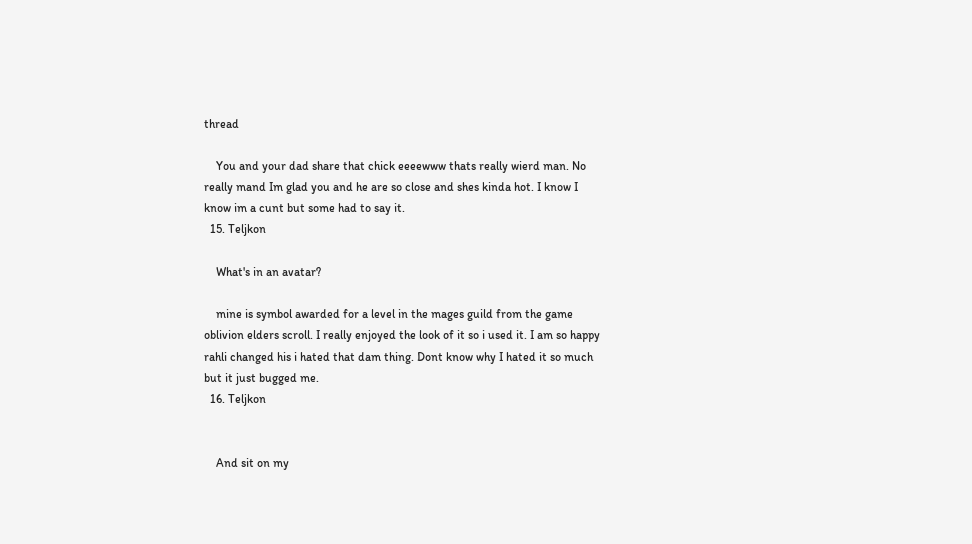thread

    You and your dad share that chick eeeewww thats really wierd man. No really mand Im glad you and he are so close and shes kinda hot. I know I know im a cunt but some had to say it.
  15. Teljkon

    What's in an avatar?

    mine is symbol awarded for a level in the mages guild from the game oblivion elders scroll. I really enjoyed the look of it so i used it. I am so happy rahli changed his i hated that dam thing. Dont know why I hated it so much but it just bugged me.
  16. Teljkon


    And sit on my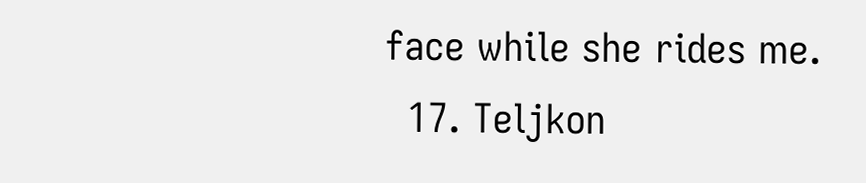face while she rides me.
  17. Teljkon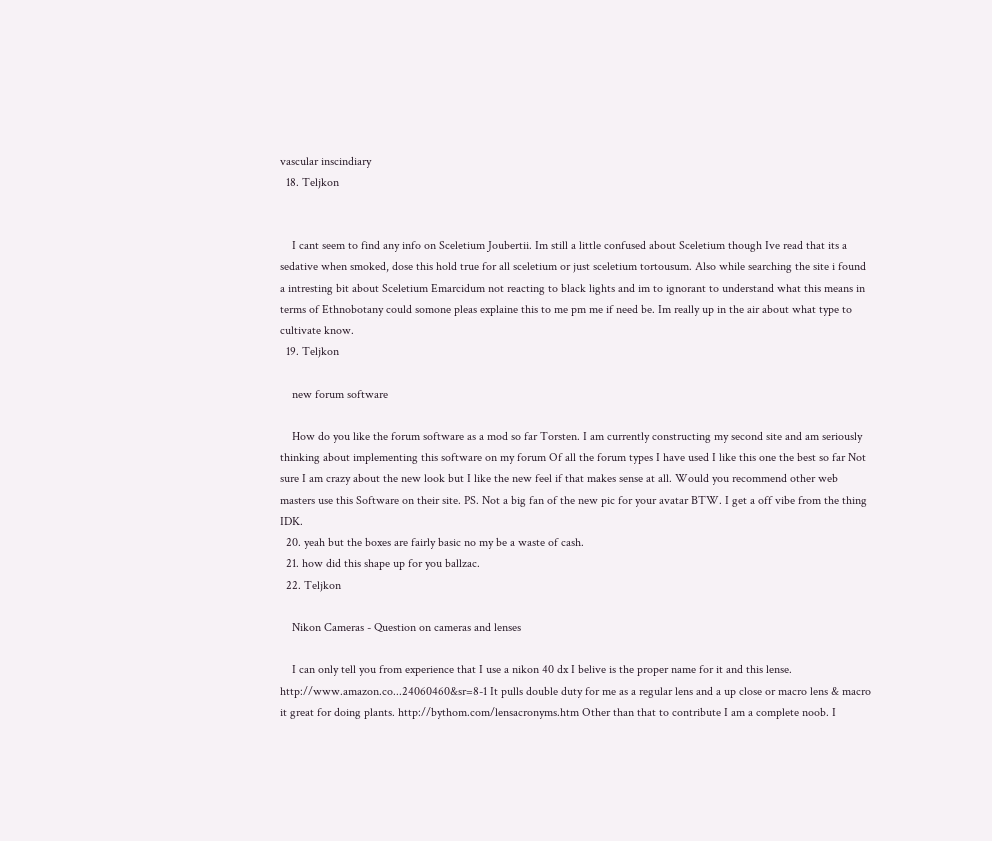vascular inscindiary
  18. Teljkon


    I cant seem to find any info on Sceletium Joubertii. Im still a little confused about Sceletium though Ive read that its a sedative when smoked, dose this hold true for all sceletium or just sceletium tortousum. Also while searching the site i found a intresting bit about Sceletium Emarcidum not reacting to black lights and im to ignorant to understand what this means in terms of Ethnobotany could somone pleas explaine this to me pm me if need be. Im really up in the air about what type to cultivate know.
  19. Teljkon

    new forum software

    How do you like the forum software as a mod so far Torsten. I am currently constructing my second site and am seriously thinking about implementing this software on my forum Of all the forum types I have used I like this one the best so far Not sure I am crazy about the new look but I like the new feel if that makes sense at all. Would you recommend other web masters use this Software on their site. PS. Not a big fan of the new pic for your avatar BTW. I get a off vibe from the thing IDK.
  20. yeah but the boxes are fairly basic no my be a waste of cash.
  21. how did this shape up for you ballzac.
  22. Teljkon

    Nikon Cameras - Question on cameras and lenses

    I can only tell you from experience that I use a nikon 40 dx I belive is the proper name for it and this lense. http://www.amazon.co...24060460&sr=8-1 It pulls double duty for me as a regular lens and a up close or macro lens & macro it great for doing plants. http://bythom.com/lensacronyms.htm Other than that to contribute I am a complete noob. I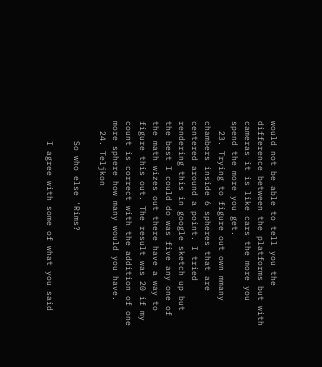would not be able to tell you the difference between the platforms but with cameras it is like cars the more you spend the more you get.
  23. Trying to figure out own mmany chambers inside 6 spheres that are centered around a point. I tried rendering this in google sketch up but the best I could do was five any one of the math wizes out there have a way to figure this out. The result was 20 if my count is correct with the addition of one more sphere how many would you have.
  24. Teljkon

    So who else 'Rims?

    I agree with some of what you said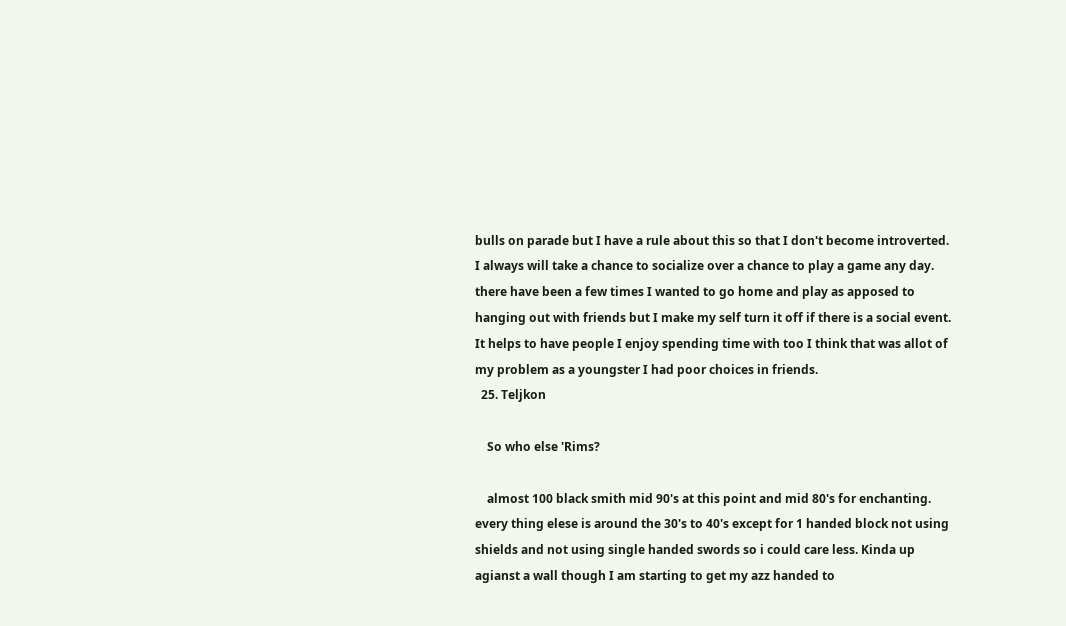bulls on parade but I have a rule about this so that I don't become introverted. I always will take a chance to socialize over a chance to play a game any day. there have been a few times I wanted to go home and play as apposed to hanging out with friends but I make my self turn it off if there is a social event. It helps to have people I enjoy spending time with too I think that was allot of my problem as a youngster I had poor choices in friends.
  25. Teljkon

    So who else 'Rims?

    almost 100 black smith mid 90's at this point and mid 80's for enchanting. every thing elese is around the 30's to 40's except for 1 handed block not using shields and not using single handed swords so i could care less. Kinda up agianst a wall though I am starting to get my azz handed to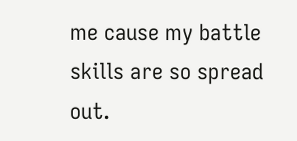me cause my battle skills are so spread out.